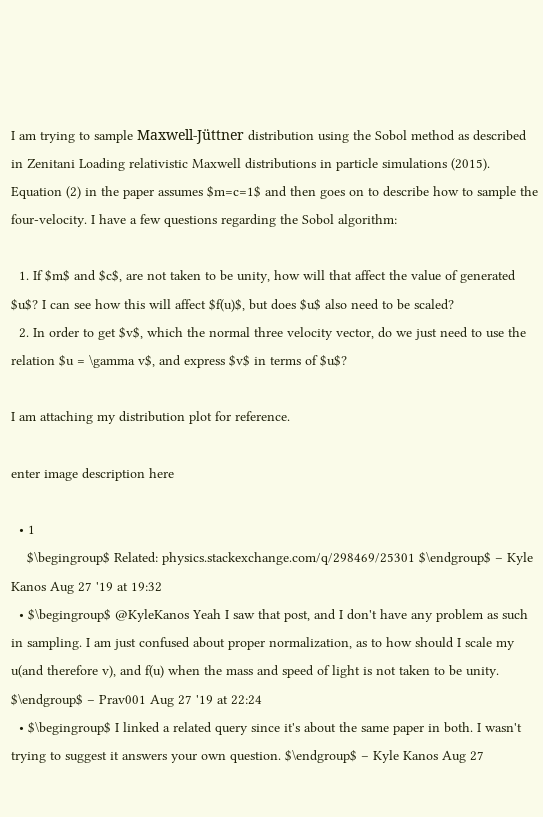I am trying to sample Maxwell-Jüttner distribution using the Sobol method as described in Zenitani Loading relativistic Maxwell distributions in particle simulations (2015). Equation (2) in the paper assumes $m=c=1$ and then goes on to describe how to sample the four-velocity. I have a few questions regarding the Sobol algorithm:

  1. If $m$ and $c$, are not taken to be unity, how will that affect the value of generated $u$? I can see how this will affect $f(u)$, but does $u$ also need to be scaled?
  2. In order to get $v$, which the normal three velocity vector, do we just need to use the relation $u = \gamma v$, and express $v$ in terms of $u$?

I am attaching my distribution plot for reference.

enter image description here

  • 1
    $\begingroup$ Related: physics.stackexchange.com/q/298469/25301 $\endgroup$ – Kyle Kanos Aug 27 '19 at 19:32
  • $\begingroup$ @KyleKanos Yeah I saw that post, and I don't have any problem as such in sampling. I am just confused about proper normalization, as to how should I scale my u(and therefore v), and f(u) when the mass and speed of light is not taken to be unity. $\endgroup$ – Prav001 Aug 27 '19 at 22:24
  • $\begingroup$ I linked a related query since it's about the same paper in both. I wasn't trying to suggest it answers your own question. $\endgroup$ – Kyle Kanos Aug 27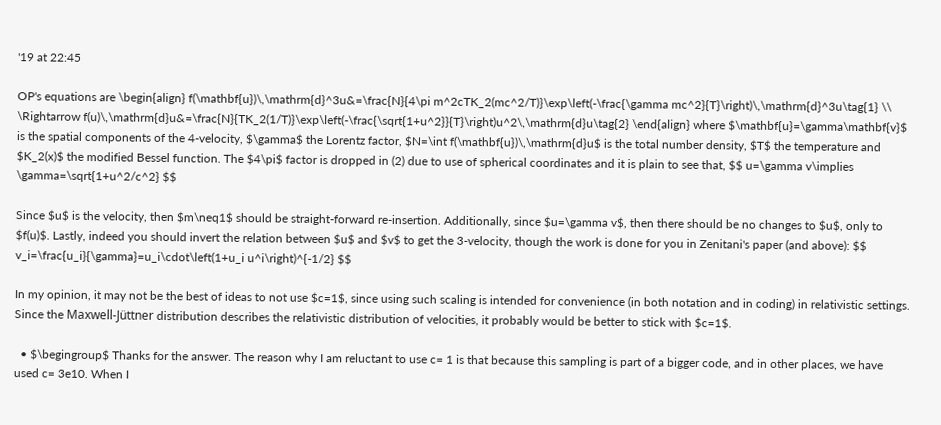'19 at 22:45

OP's equations are \begin{align} f(\mathbf{u})\,\mathrm{d}^3u&=\frac{N}{4\pi m^2cTK_2(mc^2/T)}\exp\left(-\frac{\gamma mc^2}{T}\right)\,\mathrm{d}^3u\tag{1} \\ \Rightarrow f(u)\,\mathrm{d}u&=\frac{N}{TK_2(1/T)}\exp\left(-\frac{\sqrt{1+u^2}}{T}\right)u^2\,\mathrm{d}u\tag{2} \end{align} where $\mathbf{u}=\gamma\mathbf{v}$ is the spatial components of the 4-velocity, $\gamma$ the Lorentz factor, $N=\int f(\mathbf{u})\,\mathrm{d}u$ is the total number density, $T$ the temperature and $K_2(x)$ the modified Bessel function. The $4\pi$ factor is dropped in (2) due to use of spherical coordinates and it is plain to see that, $$ u=\gamma v\implies \gamma=\sqrt{1+u^2/c^2} $$

Since $u$ is the velocity, then $m\neq1$ should be straight-forward re-insertion. Additionally, since $u=\gamma v$, then there should be no changes to $u$, only to $f(u)$. Lastly, indeed you should invert the relation between $u$ and $v$ to get the 3-velocity, though the work is done for you in Zenitani's paper (and above): $$ v_i=\frac{u_i}{\gamma}=u_i\cdot\left(1+u_i u^i\right)^{-1/2} $$

In my opinion, it may not be the best of ideas to not use $c=1$, since using such scaling is intended for convenience (in both notation and in coding) in relativistic settings. Since the Maxwell-Jüttner distribution describes the relativistic distribution of velocities, it probably would be better to stick with $c=1$.

  • $\begingroup$ Thanks for the answer. The reason why I am reluctant to use c= 1 is that because this sampling is part of a bigger code, and in other places, we have used c= 3e10. When I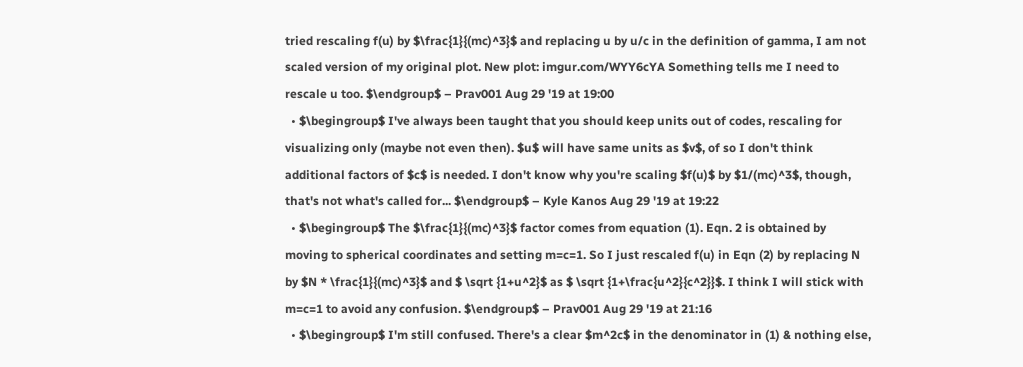tried rescaling f(u) by $\frac{1}{(mc)^3}$ and replacing u by u/c in the definition of gamma, I am not scaled version of my original plot. New plot: imgur.com/WYY6cYA Something tells me I need to rescale u too. $\endgroup$ – Prav001 Aug 29 '19 at 19:00
  • $\begingroup$ I've always been taught that you should keep units out of codes, rescaling for visualizing only (maybe not even then). $u$ will have same units as $v$, of so I don't think additional factors of $c$ is needed. I don't know why you're scaling $f(u)$ by $1/(mc)^3$, though, that's not what's called for... $\endgroup$ – Kyle Kanos Aug 29 '19 at 19:22
  • $\begingroup$ The $\frac{1}{(mc)^3}$ factor comes from equation (1). Eqn. 2 is obtained by moving to spherical coordinates and setting m=c=1. So I just rescaled f(u) in Eqn (2) by replacing N by $N * \frac{1}{(mc)^3}$ and $ \sqrt {1+u^2}$ as $ \sqrt {1+\frac{u^2}{c^2}}$. I think I will stick with m=c=1 to avoid any confusion. $\endgroup$ – Prav001 Aug 29 '19 at 21:16
  • $\begingroup$ I'm still confused. There's a clear $m^2c$ in the denominator in (1) & nothing else,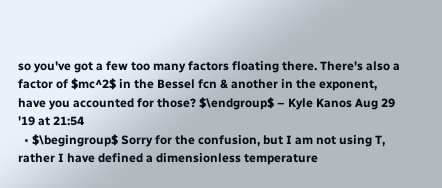so you've got a few too many factors floating there. There's also a factor of $mc^2$ in the Bessel fcn & another in the exponent, have you accounted for those? $\endgroup$ – Kyle Kanos Aug 29 '19 at 21:54
  • $\begingroup$ Sorry for the confusion, but I am not using T, rather I have defined a dimensionless temperature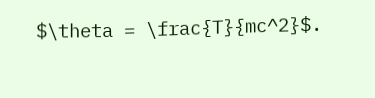$\theta = \frac{T}{mc^2}$.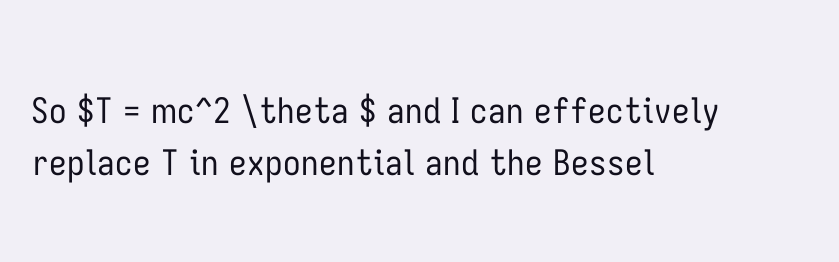So $T = mc^2 \theta $ and I can effectively replace T in exponential and the Bessel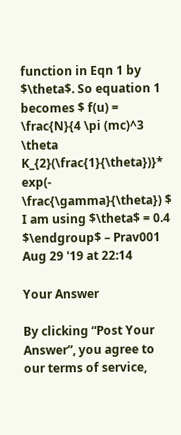function in Eqn 1 by $\theta$. So equation 1 becomes $ f(u) = \frac{N}{4 \pi (mc)^3 \theta K_{2}(\frac{1}{\theta})}* exp(- \frac{\gamma}{\theta}) $ I am using $\theta$ = 0.4 $\endgroup$ – Prav001 Aug 29 '19 at 22:14

Your Answer

By clicking “Post Your Answer”, you agree to our terms of service,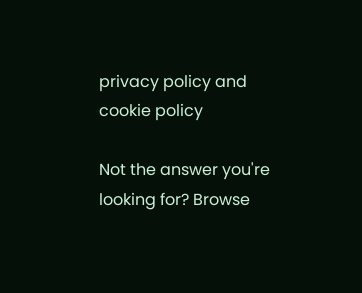privacy policy and cookie policy

Not the answer you're looking for? Browse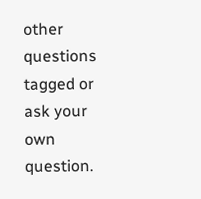other questions tagged or ask your own question.